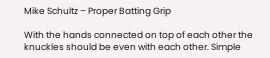Mike Schultz – Proper Batting Grip

With the hands connected on top of each other the knuckles should be even with each other. Simple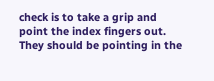check is to take a grip and point the index fingers out. They should be pointing in the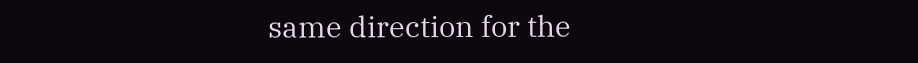same direction for the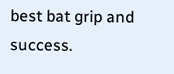best bat grip and success.